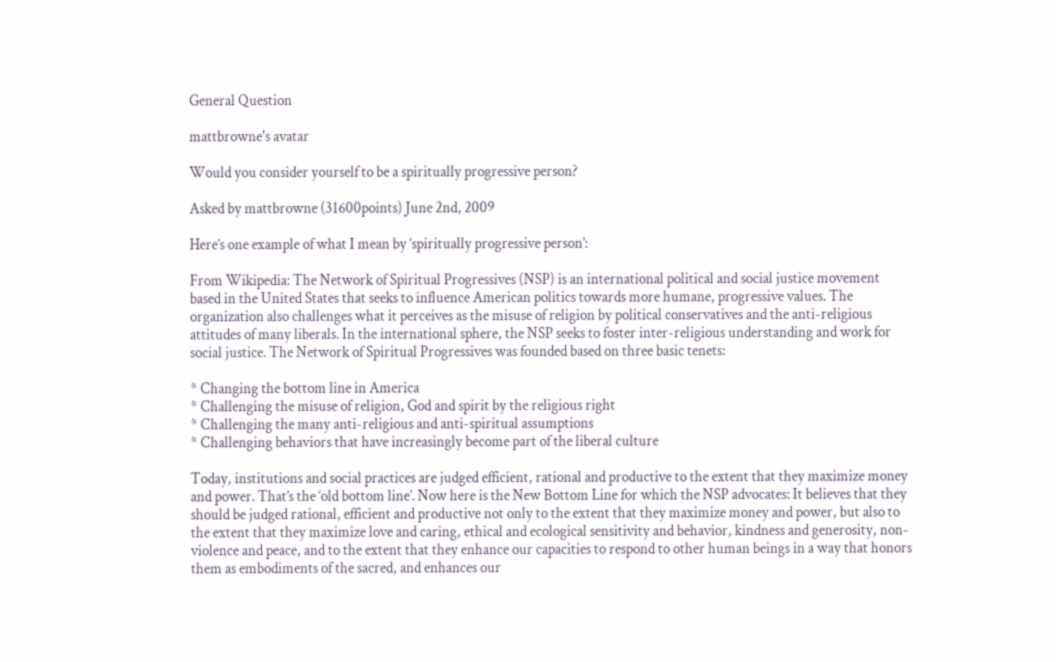General Question

mattbrowne's avatar

Would you consider yourself to be a spiritually progressive person?

Asked by mattbrowne (31600points) June 2nd, 2009

Here’s one example of what I mean by ‘spiritually progressive person’:

From Wikipedia: The Network of Spiritual Progressives (NSP) is an international political and social justice movement based in the United States that seeks to influence American politics towards more humane, progressive values. The organization also challenges what it perceives as the misuse of religion by political conservatives and the anti-religious attitudes of many liberals. In the international sphere, the NSP seeks to foster inter-religious understanding and work for social justice. The Network of Spiritual Progressives was founded based on three basic tenets:

* Changing the bottom line in America
* Challenging the misuse of religion, God and spirit by the religious right
* Challenging the many anti-religious and anti-spiritual assumptions
* Challenging behaviors that have increasingly become part of the liberal culture

Today, institutions and social practices are judged efficient, rational and productive to the extent that they maximize money and power. That’s the ‘old bottom line’. Now here is the New Bottom Line for which the NSP advocates: It believes that they should be judged rational, efficient and productive not only to the extent that they maximize money and power, but also to the extent that they maximize love and caring, ethical and ecological sensitivity and behavior, kindness and generosity, non-violence and peace, and to the extent that they enhance our capacities to respond to other human beings in a way that honors them as embodiments of the sacred, and enhances our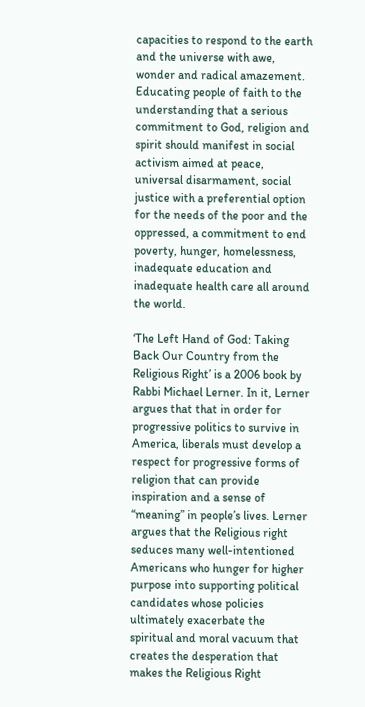capacities to respond to the earth and the universe with awe, wonder and radical amazement. Educating people of faith to the understanding that a serious commitment to God, religion and spirit should manifest in social activism aimed at peace, universal disarmament, social justice with a preferential option for the needs of the poor and the oppressed, a commitment to end poverty, hunger, homelessness, inadequate education and inadequate health care all around the world.

‘The Left Hand of God: Taking Back Our Country from the Religious Right’ is a 2006 book by Rabbi Michael Lerner. In it, Lerner argues that that in order for progressive politics to survive in America, liberals must develop a respect for progressive forms of religion that can provide inspiration and a sense of “meaning” in people’s lives. Lerner argues that the Religious right seduces many well-intentioned Americans who hunger for higher purpose into supporting political candidates whose policies ultimately exacerbate the spiritual and moral vacuum that creates the desperation that makes the Religious Right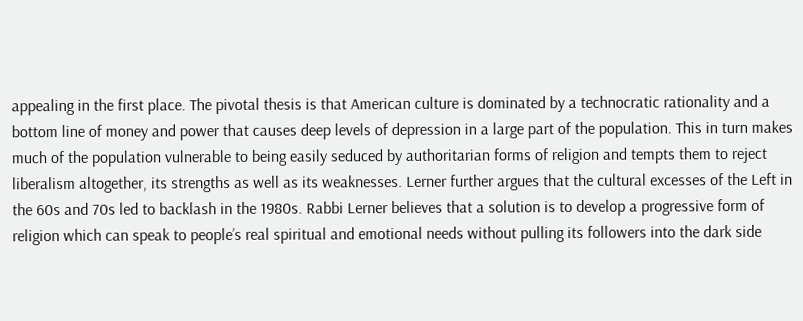appealing in the first place. The pivotal thesis is that American culture is dominated by a technocratic rationality and a bottom line of money and power that causes deep levels of depression in a large part of the population. This in turn makes much of the population vulnerable to being easily seduced by authoritarian forms of religion and tempts them to reject liberalism altogether, its strengths as well as its weaknesses. Lerner further argues that the cultural excesses of the Left in the 60s and 70s led to backlash in the 1980s. Rabbi Lerner believes that a solution is to develop a progressive form of religion which can speak to people’s real spiritual and emotional needs without pulling its followers into the dark side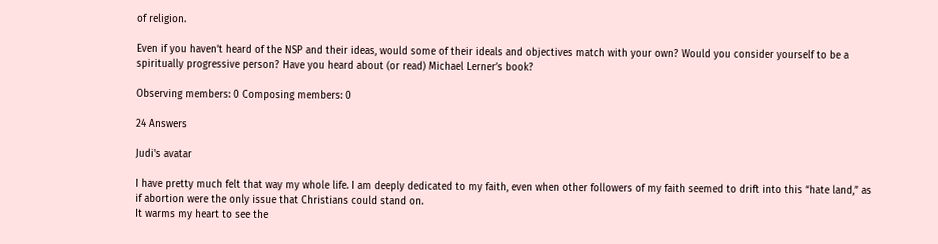of religion.

Even if you haven’t heard of the NSP and their ideas, would some of their ideals and objectives match with your own? Would you consider yourself to be a spiritually progressive person? Have you heard about (or read) Michael Lerner’s book?

Observing members: 0 Composing members: 0

24 Answers

Judi's avatar

I have pretty much felt that way my whole life. I am deeply dedicated to my faith, even when other followers of my faith seemed to drift into this “hate land,” as if abortion were the only issue that Christians could stand on.
It warms my heart to see the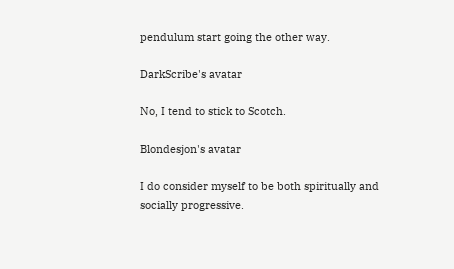pendulum start going the other way.

DarkScribe's avatar

No, I tend to stick to Scotch.

Blondesjon's avatar

I do consider myself to be both spiritually and socially progressive.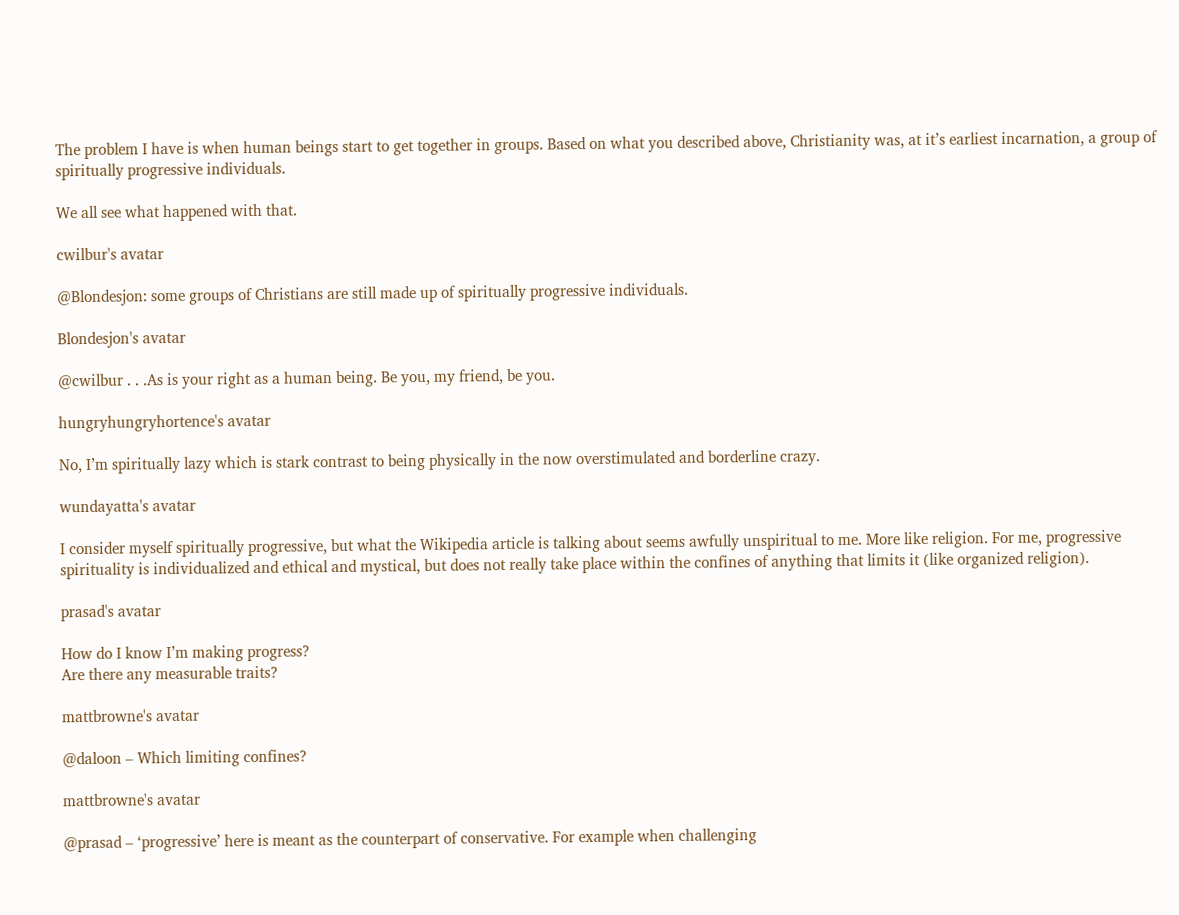The problem I have is when human beings start to get together in groups. Based on what you described above, Christianity was, at it’s earliest incarnation, a group of spiritually progressive individuals.

We all see what happened with that.

cwilbur's avatar

@Blondesjon: some groups of Christians are still made up of spiritually progressive individuals.

Blondesjon's avatar

@cwilbur . . .As is your right as a human being. Be you, my friend, be you.

hungryhungryhortence's avatar

No, I’m spiritually lazy which is stark contrast to being physically in the now overstimulated and borderline crazy.

wundayatta's avatar

I consider myself spiritually progressive, but what the Wikipedia article is talking about seems awfully unspiritual to me. More like religion. For me, progressive spirituality is individualized and ethical and mystical, but does not really take place within the confines of anything that limits it (like organized religion).

prasad's avatar

How do I know I’m making progress?
Are there any measurable traits?

mattbrowne's avatar

@daloon – Which limiting confines?

mattbrowne's avatar

@prasad – ‘progressive’ here is meant as the counterpart of conservative. For example when challenging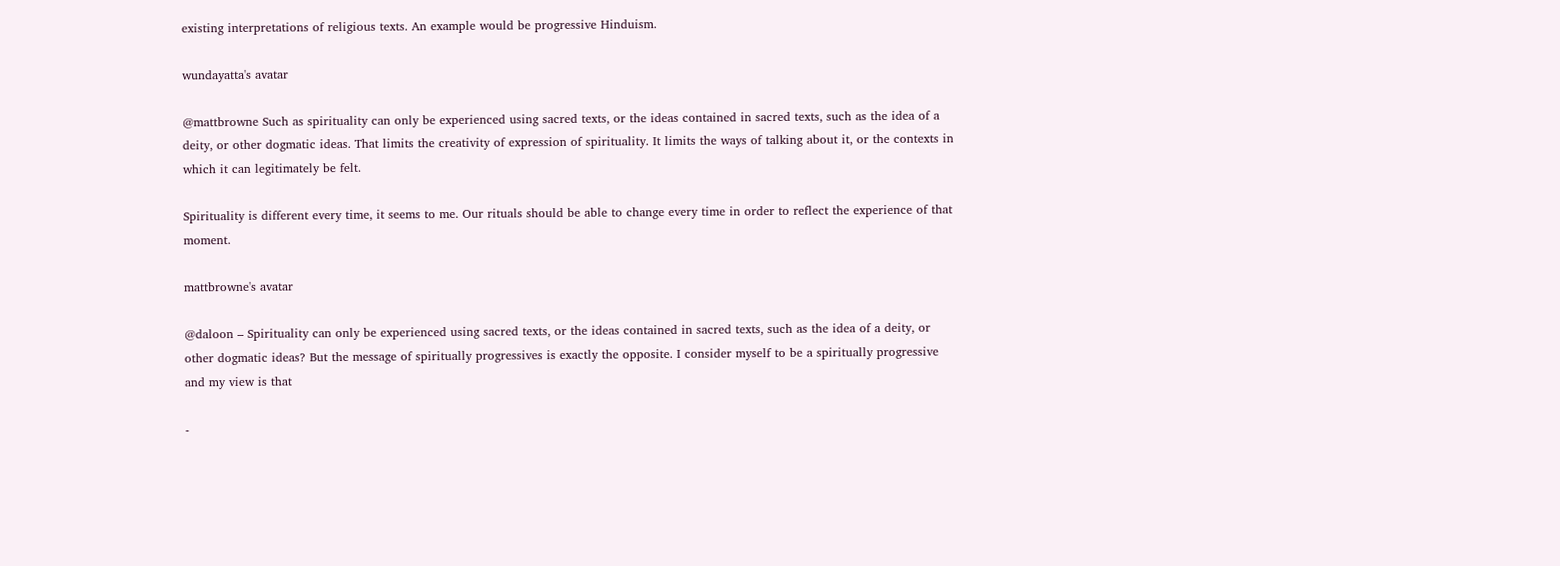existing interpretations of religious texts. An example would be progressive Hinduism.

wundayatta's avatar

@mattbrowne Such as spirituality can only be experienced using sacred texts, or the ideas contained in sacred texts, such as the idea of a deity, or other dogmatic ideas. That limits the creativity of expression of spirituality. It limits the ways of talking about it, or the contexts in which it can legitimately be felt.

Spirituality is different every time, it seems to me. Our rituals should be able to change every time in order to reflect the experience of that moment.

mattbrowne's avatar

@daloon – Spirituality can only be experienced using sacred texts, or the ideas contained in sacred texts, such as the idea of a deity, or other dogmatic ideas? But the message of spiritually progressives is exactly the opposite. I consider myself to be a spiritually progressive and my view is that

-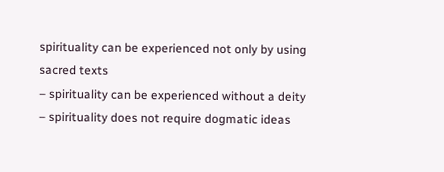spirituality can be experienced not only by using sacred texts
– spirituality can be experienced without a deity
– spirituality does not require dogmatic ideas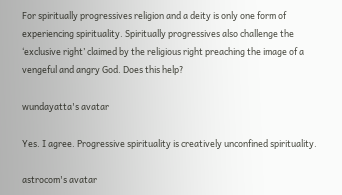For spiritually progressives religion and a deity is only one form of experiencing spirituality. Spiritually progressives also challenge the ‘exclusive right’ claimed by the religious right preaching the image of a vengeful and angry God. Does this help?

wundayatta's avatar

Yes. I agree. Progressive spirituality is creatively unconfined spirituality.

astrocom's avatar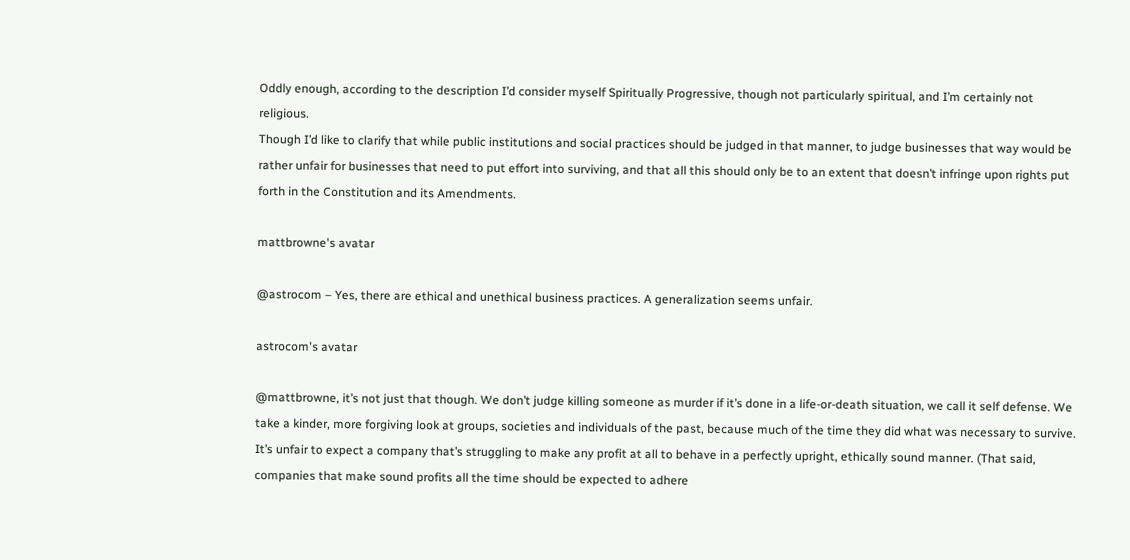Oddly enough, according to the description I’d consider myself Spiritually Progressive, though not particularly spiritual, and I’m certainly not religious.
Though I’d like to clarify that while public institutions and social practices should be judged in that manner, to judge businesses that way would be rather unfair for businesses that need to put effort into surviving, and that all this should only be to an extent that doesn’t infringe upon rights put forth in the Constitution and its Amendments.

mattbrowne's avatar

@astrocom – Yes, there are ethical and unethical business practices. A generalization seems unfair.

astrocom's avatar

@mattbrowne, it’s not just that though. We don’t judge killing someone as murder if it’s done in a life-or-death situation, we call it self defense. We take a kinder, more forgiving look at groups, societies and individuals of the past, because much of the time they did what was necessary to survive. It’s unfair to expect a company that’s struggling to make any profit at all to behave in a perfectly upright, ethically sound manner. (That said, companies that make sound profits all the time should be expected to adhere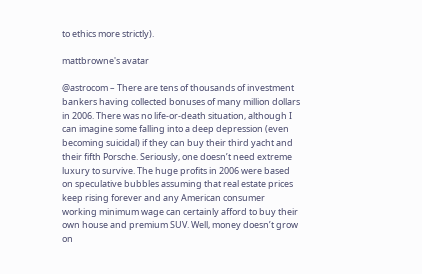to ethics more strictly).

mattbrowne's avatar

@astrocom – There are tens of thousands of investment bankers having collected bonuses of many million dollars in 2006. There was no life-or-death situation, although I can imagine some falling into a deep depression (even becoming suicidal) if they can buy their third yacht and their fifth Porsche. Seriously, one doesn’t need extreme luxury to survive. The huge profits in 2006 were based on speculative bubbles assuming that real estate prices keep rising forever and any American consumer working minimum wage can certainly afford to buy their own house and premium SUV. Well, money doesn’t grow on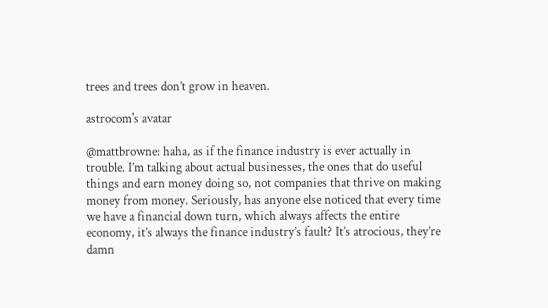trees and trees don’t grow in heaven.

astrocom's avatar

@mattbrowne: haha, as if the finance industry is ever actually in trouble. I’m talking about actual businesses, the ones that do useful things and earn money doing so, not companies that thrive on making money from money. Seriously, has anyone else noticed that every time we have a financial down turn, which always affects the entire economy, it’s always the finance industry’s fault? It’s atrocious, they’re damn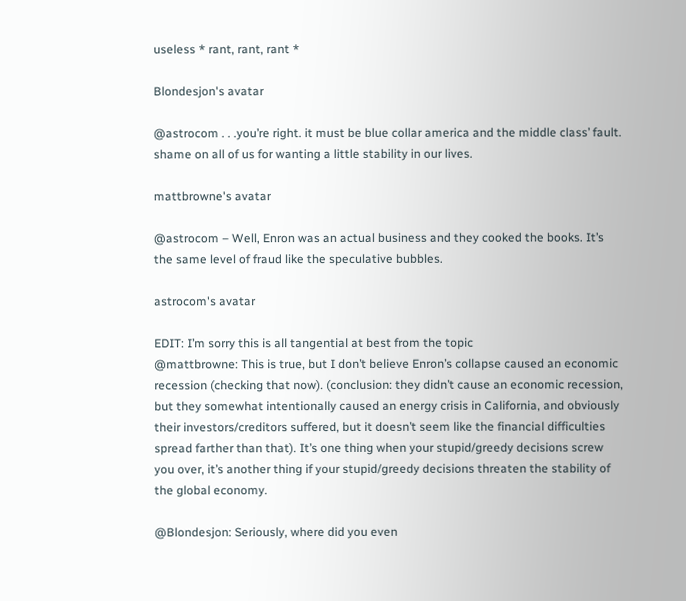useless * rant, rant, rant *

Blondesjon's avatar

@astrocom . . .you’re right. it must be blue collar america and the middle class’ fault. shame on all of us for wanting a little stability in our lives.

mattbrowne's avatar

@astrocom – Well, Enron was an actual business and they cooked the books. It’s the same level of fraud like the speculative bubbles.

astrocom's avatar

EDIT: I’m sorry this is all tangential at best from the topic
@mattbrowne: This is true, but I don’t believe Enron’s collapse caused an economic recession (checking that now). (conclusion: they didn’t cause an economic recession, but they somewhat intentionally caused an energy crisis in California, and obviously their investors/creditors suffered, but it doesn’t seem like the financial difficulties spread farther than that). It’s one thing when your stupid/greedy decisions screw you over, it’s another thing if your stupid/greedy decisions threaten the stability of the global economy.

@Blondesjon: Seriously, where did you even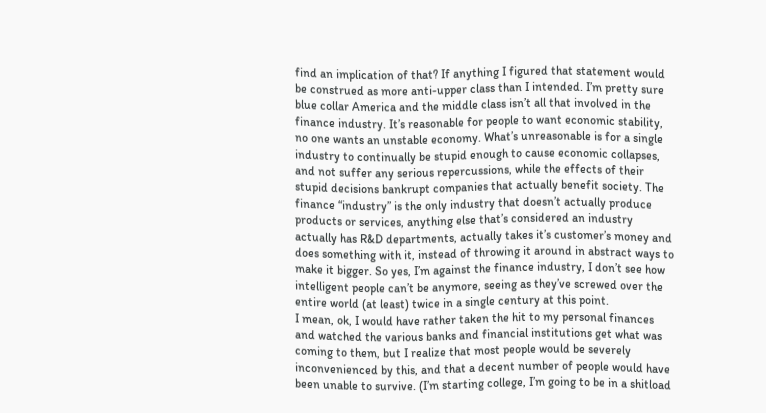find an implication of that? If anything I figured that statement would be construed as more anti-upper class than I intended. I’m pretty sure blue collar America and the middle class isn’t all that involved in the finance industry. It’s reasonable for people to want economic stability, no one wants an unstable economy. What’s unreasonable is for a single industry to continually be stupid enough to cause economic collapses, and not suffer any serious repercussions, while the effects of their stupid decisions bankrupt companies that actually benefit society. The finance “industry” is the only industry that doesn’t actually produce products or services, anything else that’s considered an industry actually has R&D departments, actually takes it’s customer’s money and does something with it, instead of throwing it around in abstract ways to make it bigger. So yes, I’m against the finance industry, I don’t see how intelligent people can’t be anymore, seeing as they’ve screwed over the entire world (at least) twice in a single century at this point.
I mean, ok, I would have rather taken the hit to my personal finances and watched the various banks and financial institutions get what was coming to them, but I realize that most people would be severely inconvenienced by this, and that a decent number of people would have been unable to survive. (I’m starting college, I’m going to be in a shitload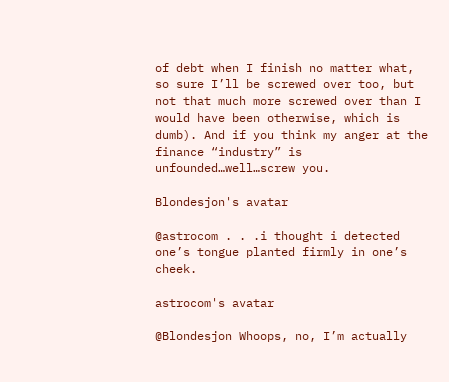of debt when I finish no matter what, so sure I’ll be screwed over too, but not that much more screwed over than I would have been otherwise, which is dumb). And if you think my anger at the finance “industry” is unfounded…well…screw you.

Blondesjon's avatar

@astrocom . . .i thought i detected one’s tongue planted firmly in one’s cheek.

astrocom's avatar

@Blondesjon Whoops, no, I’m actually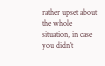rather upset about the whole situation, in case you didn’t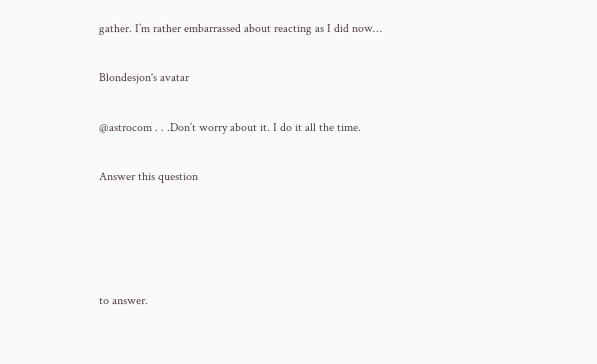gather. I’m rather embarrassed about reacting as I did now…

Blondesjon's avatar

@astrocom . . .Don’t worry about it. I do it all the time.

Answer this question




to answer.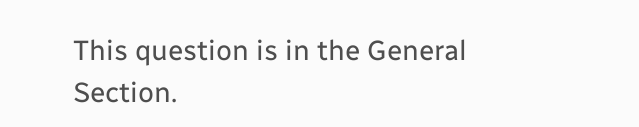This question is in the General Section.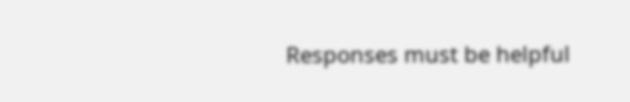Responses must be helpful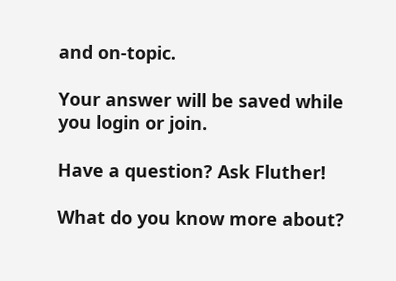and on-topic.

Your answer will be saved while you login or join.

Have a question? Ask Fluther!

What do you know more about?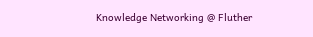Knowledge Networking @ Fluther